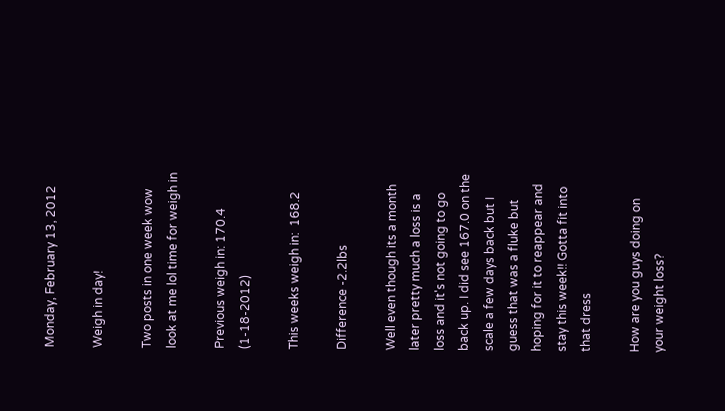Monday, February 13, 2012

Weigh in day!

Two posts in one week wow look at me lol time for weigh in

Previous weigh in: 170.4 (1-18-2012)

This weeks weigh in:  168.2

Difference -2.2lbs

Well even though its a month later pretty much a loss is a loss and it's not going to go back up. I did see 167.0 on the scale a few days back but I guess that was a fluke but hoping for it to reappear and stay this week!! Gotta fit into that dress

How are you guys doing on your weight loss?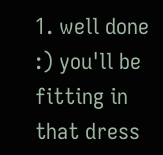1. well done :) you'll be fitting in that dress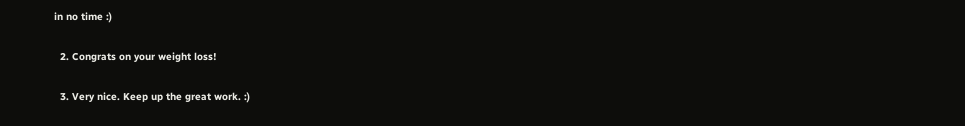in no time :)

  2. Congrats on your weight loss!

  3. Very nice. Keep up the great work. :)